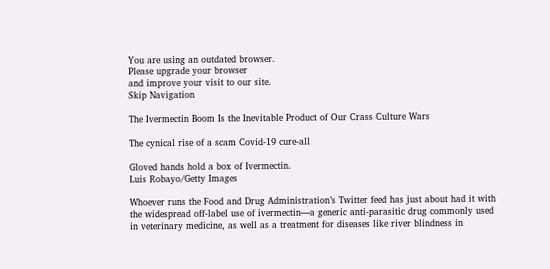You are using an outdated browser.
Please upgrade your browser
and improve your visit to our site.
Skip Navigation

The Ivermectin Boom Is the Inevitable Product of Our Crass Culture Wars

The cynical rise of a scam Covid-19 cure-all

Gloved hands hold a box of Ivermectin.
Luis Robayo/Getty Images

Whoever runs the Food and Drug Administration’s Twitter feed has just about had it with the widespread off-label use of ivermectin—a generic anti-parasitic drug commonly used in veterinary medicine, as well as a treatment for diseases like river blindness in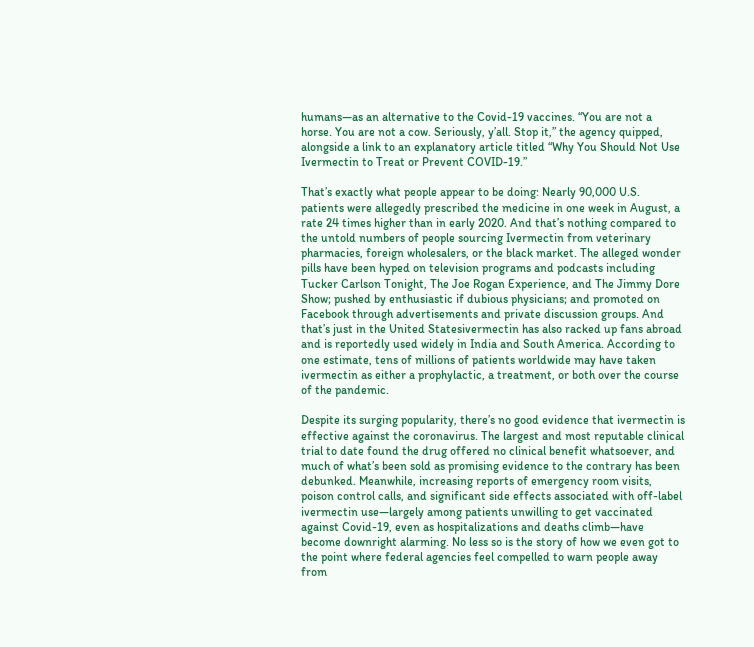humans—as an alternative to the Covid-19 vaccines. “You are not a horse. You are not a cow. Seriously, y’all. Stop it,” the agency quipped, alongside a link to an explanatory article titled “Why You Should Not Use Ivermectin to Treat or Prevent COVID-19.”

That’s exactly what people appear to be doing: Nearly 90,000 U.S. patients were allegedly prescribed the medicine in one week in August, a rate 24 times higher than in early 2020. And that’s nothing compared to the untold numbers of people sourcing Ivermectin from veterinary pharmacies, foreign wholesalers, or the black market. The alleged wonder pills have been hyped on television programs and podcasts including Tucker Carlson Tonight, The Joe Rogan Experience, and The Jimmy Dore Show; pushed by enthusiastic if dubious physicians; and promoted on Facebook through advertisements and private discussion groups. And that’s just in the United Statesivermectin has also racked up fans abroad and is reportedly used widely in India and South America. According to one estimate, tens of millions of patients worldwide may have taken ivermectin as either a prophylactic, a treatment, or both over the course of the pandemic.

Despite its surging popularity, there’s no good evidence that ivermectin is effective against the coronavirus. The largest and most reputable clinical trial to date found the drug offered no clinical benefit whatsoever, and much of what’s been sold as promising evidence to the contrary has been debunked. Meanwhile, increasing reports of emergency room visits, poison control calls, and significant side effects associated with off-label ivermectin use—largely among patients unwilling to get vaccinated against Covid-19, even as hospitalizations and deaths climb—have become downright alarming. No less so is the story of how we even got to the point where federal agencies feel compelled to warn people away from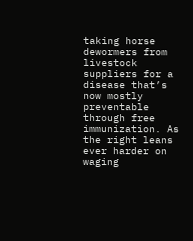taking horse dewormers from livestock suppliers for a disease that’s now mostly preventable through free immunization. As the right leans ever harder on waging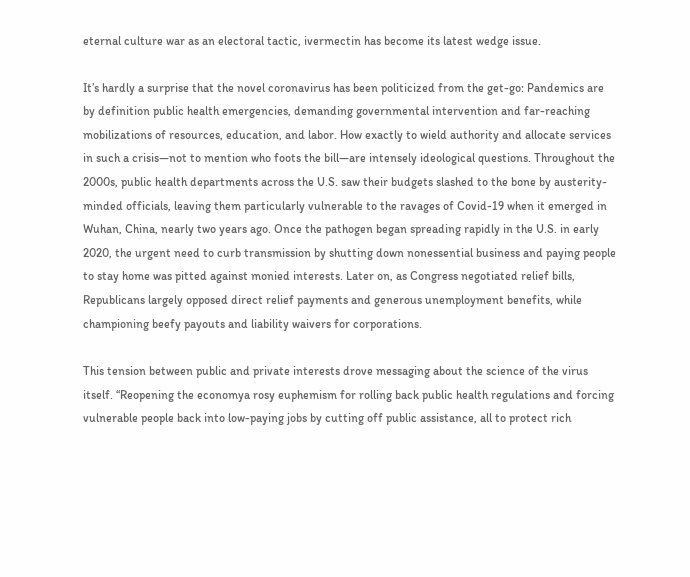eternal culture war as an electoral tactic, ivermectin has become its latest wedge issue.

It’s hardly a surprise that the novel coronavirus has been politicized from the get-go: Pandemics are by definition public health emergencies, demanding governmental intervention and far-reaching mobilizations of resources, education, and labor. How exactly to wield authority and allocate services in such a crisis—not to mention who foots the bill—are intensely ideological questions. Throughout the 2000s, public health departments across the U.S. saw their budgets slashed to the bone by austerity-minded officials, leaving them particularly vulnerable to the ravages of Covid-19 when it emerged in Wuhan, China, nearly two years ago. Once the pathogen began spreading rapidly in the U.S. in early 2020, the urgent need to curb transmission by shutting down nonessential business and paying people to stay home was pitted against monied interests. Later on, as Congress negotiated relief bills, Republicans largely opposed direct relief payments and generous unemployment benefits, while championing beefy payouts and liability waivers for corporations.

This tension between public and private interests drove messaging about the science of the virus itself. “Reopening the economya rosy euphemism for rolling back public health regulations and forcing vulnerable people back into low-paying jobs by cutting off public assistance, all to protect rich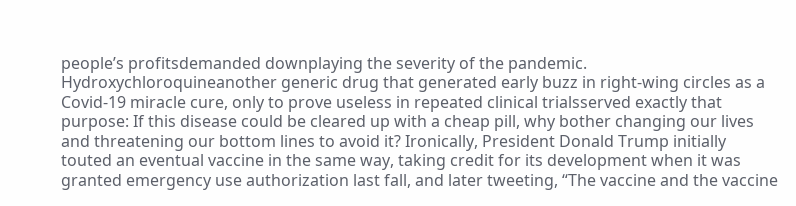people’s profitsdemanded downplaying the severity of the pandemic. Hydroxychloroquineanother generic drug that generated early buzz in right-wing circles as a Covid-19 miracle cure, only to prove useless in repeated clinical trialsserved exactly that purpose: If this disease could be cleared up with a cheap pill, why bother changing our lives and threatening our bottom lines to avoid it? Ironically, President Donald Trump initially touted an eventual vaccine in the same way, taking credit for its development when it was granted emergency use authorization last fall, and later tweeting, “The vaccine and the vaccine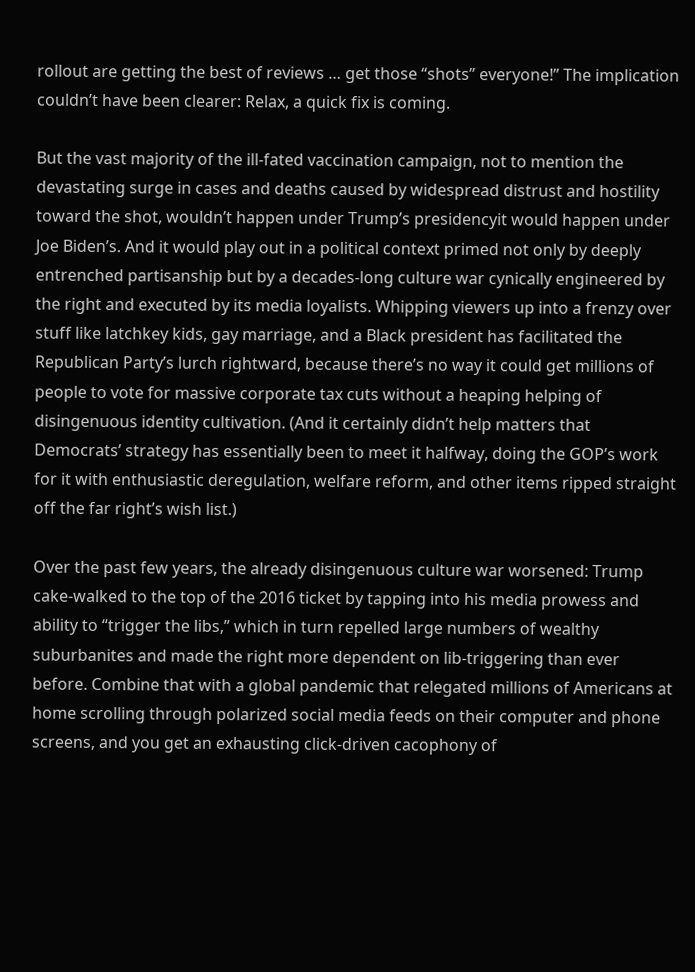rollout are getting the best of reviews … get those “shots” everyone!” The implication couldn’t have been clearer: Relax, a quick fix is coming.

But the vast majority of the ill-fated vaccination campaign, not to mention the devastating surge in cases and deaths caused by widespread distrust and hostility toward the shot, wouldn’t happen under Trump’s presidencyit would happen under Joe Biden’s. And it would play out in a political context primed not only by deeply entrenched partisanship but by a decades-long culture war cynically engineered by the right and executed by its media loyalists. Whipping viewers up into a frenzy over stuff like latchkey kids, gay marriage, and a Black president has facilitated the Republican Party’s lurch rightward, because there’s no way it could get millions of people to vote for massive corporate tax cuts without a heaping helping of disingenuous identity cultivation. (And it certainly didn’t help matters that Democrats’ strategy has essentially been to meet it halfway, doing the GOP’s work for it with enthusiastic deregulation, welfare reform, and other items ripped straight off the far right’s wish list.)

Over the past few years, the already disingenuous culture war worsened: Trump cake-walked to the top of the 2016 ticket by tapping into his media prowess and ability to “trigger the libs,” which in turn repelled large numbers of wealthy suburbanites and made the right more dependent on lib-triggering than ever before. Combine that with a global pandemic that relegated millions of Americans at home scrolling through polarized social media feeds on their computer and phone screens, and you get an exhausting click-driven cacophony of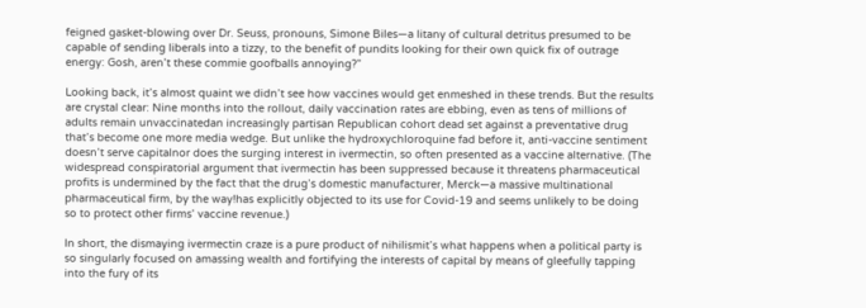feigned gasket-blowing over Dr. Seuss, pronouns, Simone Biles—a litany of cultural detritus presumed to be capable of sending liberals into a tizzy, to the benefit of pundits looking for their own quick fix of outrage energy: Gosh, aren’t these commie goofballs annoying?”

Looking back, it’s almost quaint we didn’t see how vaccines would get enmeshed in these trends. But the results are crystal clear: Nine months into the rollout, daily vaccination rates are ebbing, even as tens of millions of adults remain unvaccinatedan increasingly partisan Republican cohort dead set against a preventative drug that’s become one more media wedge. But unlike the hydroxychloroquine fad before it, anti-vaccine sentiment doesn’t serve capitalnor does the surging interest in ivermectin, so often presented as a vaccine alternative. (The widespread conspiratorial argument that ivermectin has been suppressed because it threatens pharmaceutical profits is undermined by the fact that the drug’s domestic manufacturer, Merck—a massive multinational pharmaceutical firm, by the way!has explicitly objected to its use for Covid-19 and seems unlikely to be doing so to protect other firms’ vaccine revenue.)

In short, the dismaying ivermectin craze is a pure product of nihilismit’s what happens when a political party is so singularly focused on amassing wealth and fortifying the interests of capital by means of gleefully tapping into the fury of its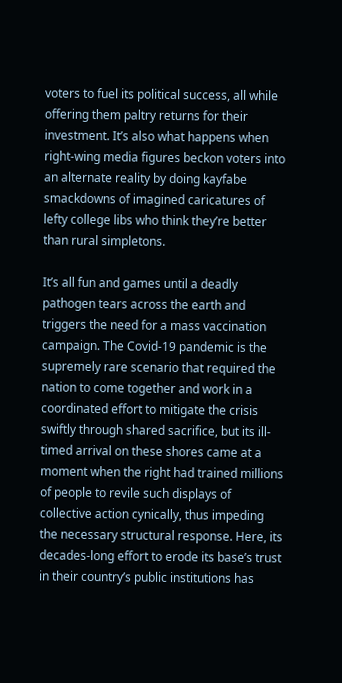voters to fuel its political success, all while offering them paltry returns for their investment. It’s also what happens when right-wing media figures beckon voters into an alternate reality by doing kayfabe smackdowns of imagined caricatures of lefty college libs who think they’re better than rural simpletons.

It’s all fun and games until a deadly pathogen tears across the earth and triggers the need for a mass vaccination campaign. The Covid-19 pandemic is the supremely rare scenario that required the nation to come together and work in a coordinated effort to mitigate the crisis swiftly through shared sacrifice, but its ill-timed arrival on these shores came at a moment when the right had trained millions of people to revile such displays of collective action cynically, thus impeding the necessary structural response. Here, its decades-long effort to erode its base’s trust in their country’s public institutions has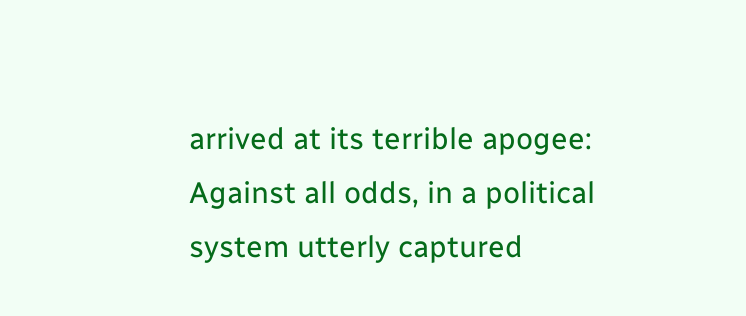arrived at its terrible apogee: Against all odds, in a political system utterly captured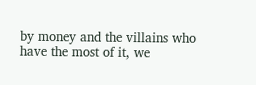by money and the villains who have the most of it, we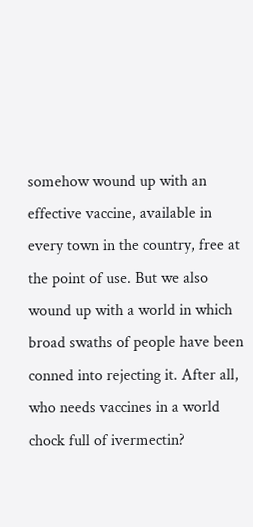somehow wound up with an effective vaccine, available in every town in the country, free at the point of use. But we also wound up with a world in which broad swaths of people have been conned into rejecting it. After all, who needs vaccines in a world chock full of ivermectin?